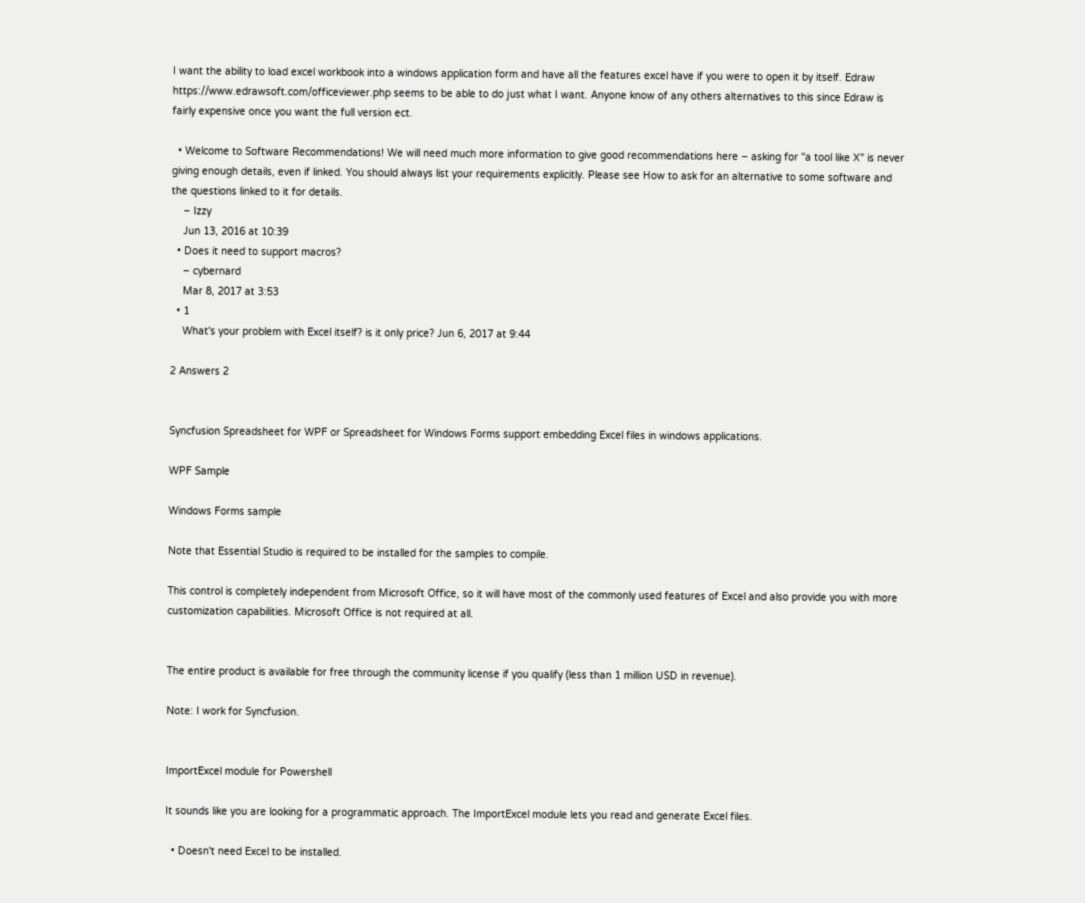I want the ability to load excel workbook into a windows application form and have all the features excel have if you were to open it by itself. Edraw https://www.edrawsoft.com/officeviewer.php seems to be able to do just what I want. Anyone know of any others alternatives to this since Edraw is fairly expensive once you want the full version ect.

  • Welcome to Software Recommendations! We will need much more information to give good recommendations here – asking for "a tool like X" is never giving enough details, even if linked. You should always list your requirements explicitly. Please see How to ask for an alternative to some software and the questions linked to it for details.
    – Izzy
    Jun 13, 2016 at 10:39
  • Does it need to support macros?
    – cybernard
    Mar 8, 2017 at 3:53
  • 1
    What's your problem with Excel itself? is it only price? Jun 6, 2017 at 9:44

2 Answers 2


Syncfusion Spreadsheet for WPF or Spreadsheet for Windows Forms support embedding Excel files in windows applications.

WPF Sample

Windows Forms sample

Note that Essential Studio is required to be installed for the samples to compile.

This control is completely independent from Microsoft Office, so it will have most of the commonly used features of Excel and also provide you with more customization capabilities. Microsoft Office is not required at all.


The entire product is available for free through the community license if you qualify (less than 1 million USD in revenue).

Note: I work for Syncfusion.


ImportExcel module for Powershell

It sounds like you are looking for a programmatic approach. The ImportExcel module lets you read and generate Excel files.

  • Doesn't need Excel to be installed.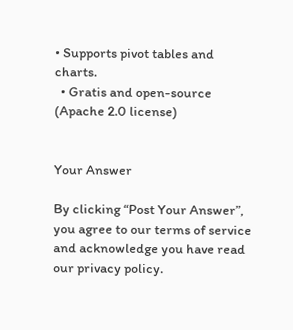• Supports pivot tables and charts.
  • Gratis and open-source (Apache 2.0 license)


Your Answer

By clicking “Post Your Answer”, you agree to our terms of service and acknowledge you have read our privacy policy.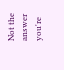Not the answer you're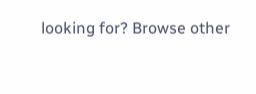looking for? Browse other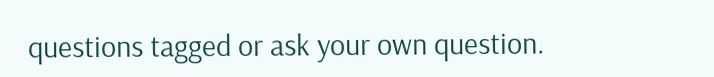questions tagged or ask your own question.